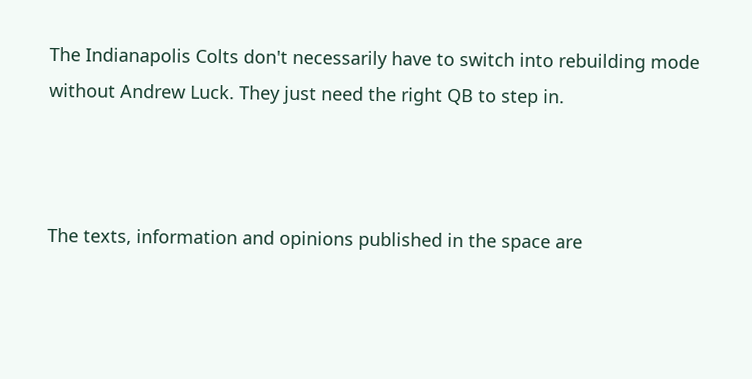The Indianapolis Colts don't necessarily have to switch into rebuilding mode without Andrew Luck. They just need the right QB to step in.



The texts, information and opinions published in the space are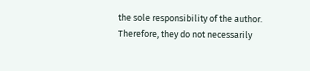the sole responsibility of the author. Therefore, they do not necessarily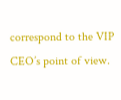correspond to the VIP CEO’s point of view.